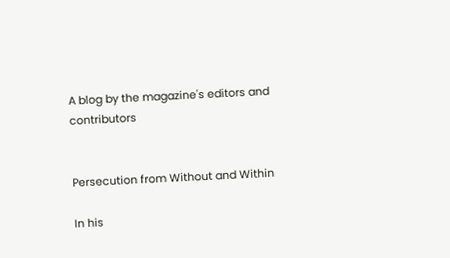A blog by the magazine's editors and contributors


Persecution from Without and Within

In his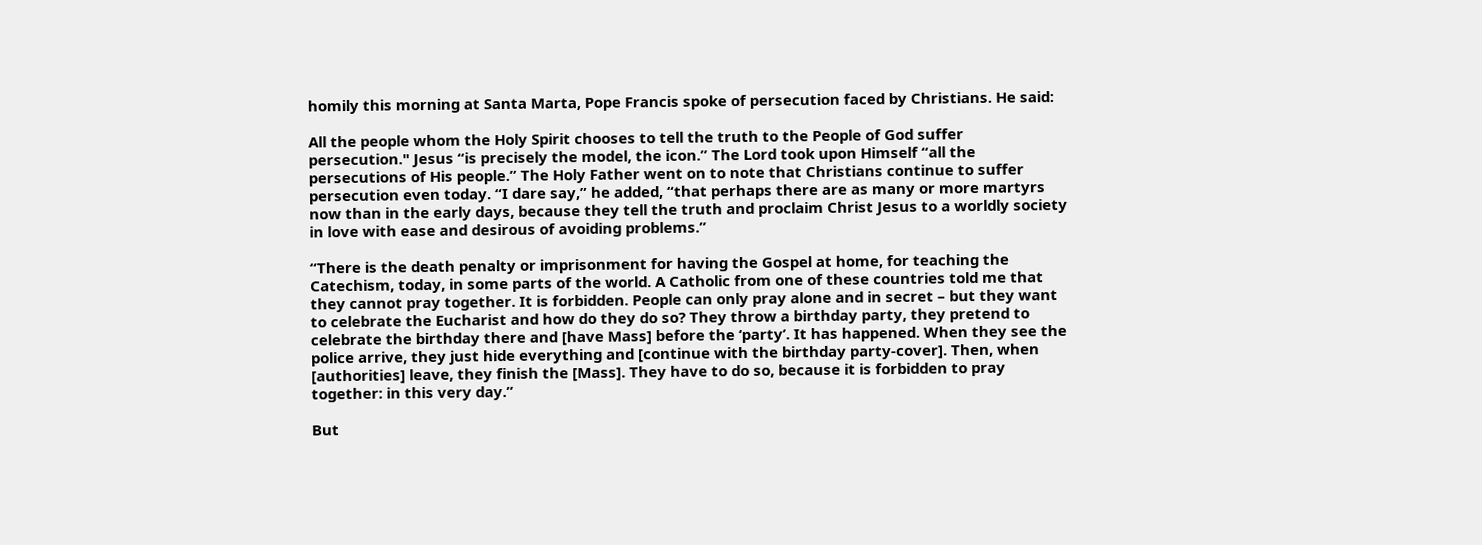homily this morning at Santa Marta, Pope Francis spoke of persecution faced by Christians. He said:

All the people whom the Holy Spirit chooses to tell the truth to the People of God suffer persecution." Jesus “is precisely the model, the icon.” The Lord took upon Himself “all the persecutions of His people.” The Holy Father went on to note that Christians continue to suffer persecution even today. “I dare say,” he added, “that perhaps there are as many or more martyrs now than in the early days, because they tell the truth and proclaim Christ Jesus to a worldly society in love with ease and desirous of avoiding problems.”

“There is the death penalty or imprisonment for having the Gospel at home, for teaching the Catechism, today, in some parts of the world. A Catholic from one of these countries told me that they cannot pray together. It is forbidden. People can only pray alone and in secret – but they want to celebrate the Eucharist and how do they do so? They throw a birthday party, they pretend to celebrate the birthday there and [have Mass] before the ‘party’. It has happened. When they see the police arrive, they just hide everything and [continue with the birthday party-cover]. Then, when [authorities] leave, they finish the [Mass]. They have to do so, because it is forbidden to pray together: in this very day.”

But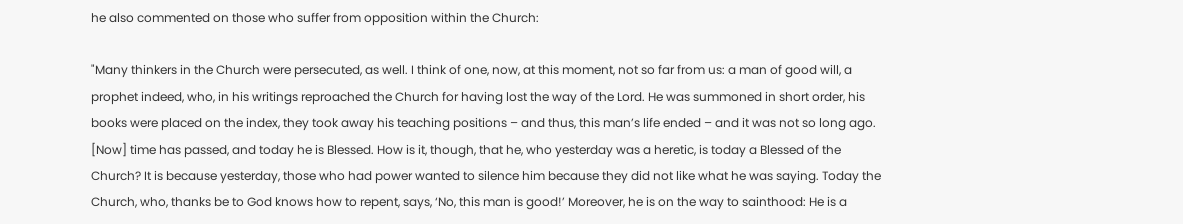he also commented on those who suffer from opposition within the Church:

"Many thinkers in the Church were persecuted, as well. I think of one, now, at this moment, not so far from us: a man of good will, a prophet indeed, who, in his writings reproached the Church for having lost the way of the Lord. He was summoned in short order, his books were placed on the index, they took away his teaching positions – and thus, this man’s life ended – and it was not so long ago. [Now] time has passed, and today he is Blessed. How is it, though, that he, who yesterday was a heretic, is today a Blessed of the Church? It is because yesterday, those who had power wanted to silence him because they did not like what he was saying. Today the Church, who, thanks be to God knows how to repent, says, ‘No, this man is good!’ Moreover, he is on the way to sainthood: He is a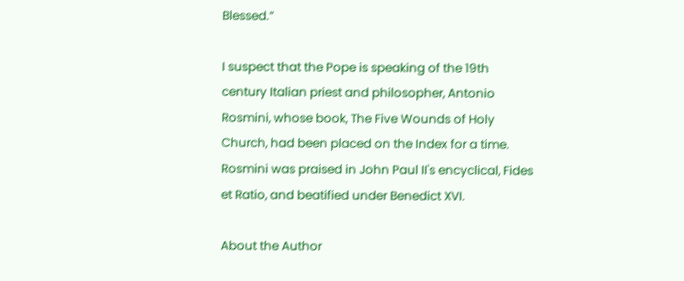Blessed.”

I suspect that the Pope is speaking of the 19th century Italian priest and philosopher, Antonio Rosmini, whose book, The Five Wounds of Holy Church, had been placed on the Index for a time. Rosmini was praised in John Paul II's encyclical, Fides et Ratio, and beatified under Benedict XVI.

About the Author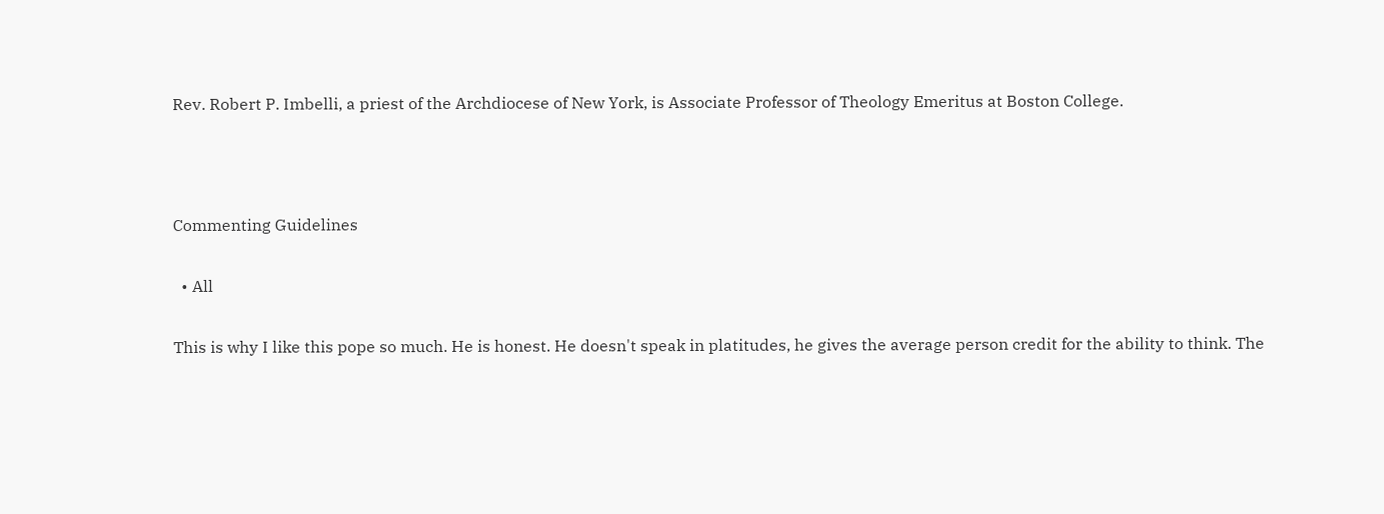Rev. Robert P. Imbelli, a priest of the Archdiocese of New York, is Associate Professor of Theology Emeritus at Boston College.



Commenting Guidelines

  • All

This is why I like this pope so much. He is honest. He doesn't speak in platitudes, he gives the average person credit for the ability to think. The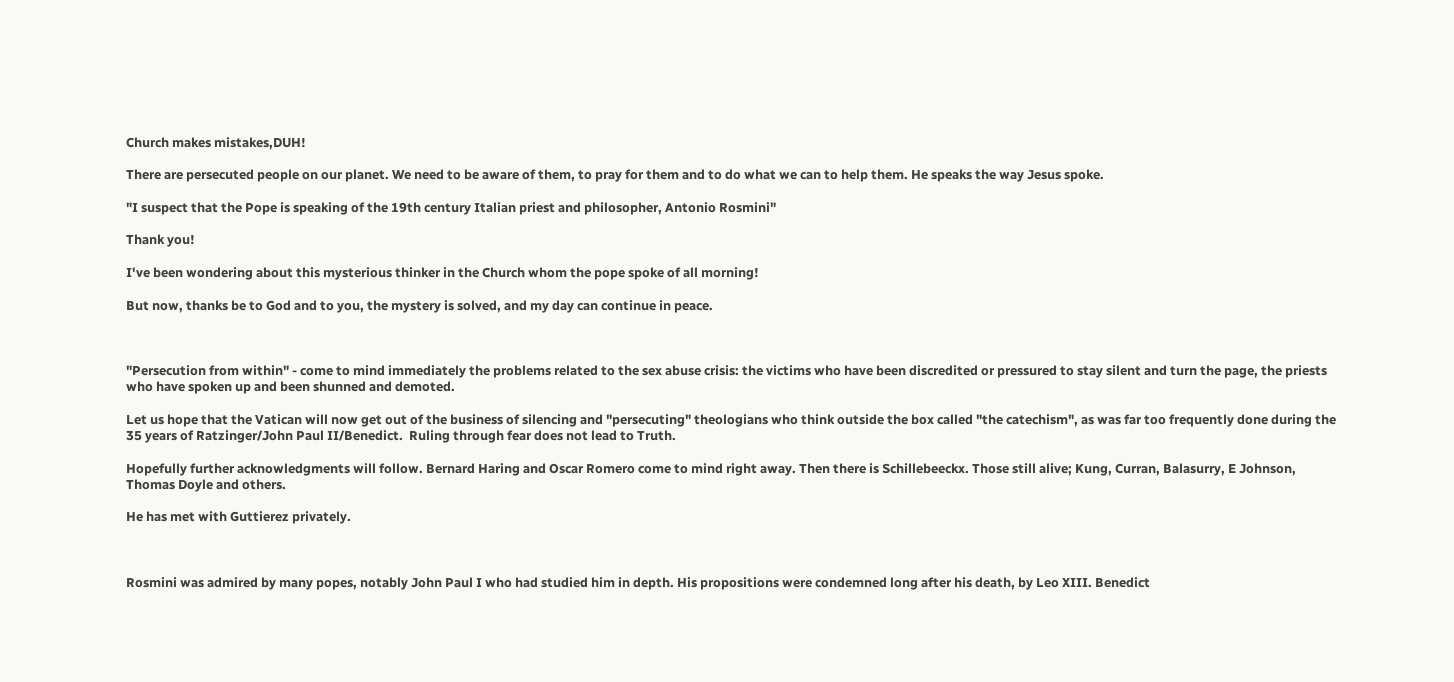Church makes mistakes,DUH!

There are persecuted people on our planet. We need to be aware of them, to pray for them and to do what we can to help them. He speaks the way Jesus spoke.

"I suspect that the Pope is speaking of the 19th century Italian priest and philosopher, Antonio Rosmini"

Thank you!

I've been wondering about this mysterious thinker in the Church whom the pope spoke of all morning!

But now, thanks be to God and to you, the mystery is solved, and my day can continue in peace.



"Persecution from within" - come to mind immediately the problems related to the sex abuse crisis: the victims who have been discredited or pressured to stay silent and turn the page, the priests who have spoken up and been shunned and demoted.

Let us hope that the Vatican will now get out of the business of silencing and "persecuting" theologians who think outside the box called "the catechism", as was far too frequently done during the 35 years of Ratzinger/John Paul II/Benedict.  Ruling through fear does not lead to Truth.

Hopefully further acknowledgments will follow. Bernard Haring and Oscar Romero come to mind right away. Then there is Schillebeeckx. Those still alive; Kung, Curran, Balasurry, E Johnson, Thomas Doyle and others.

He has met with Guttierez privately.



Rosmini was admired by many popes, notably John Paul I who had studied him in depth. His propositions were condemned long after his death, by Leo XIII. Benedict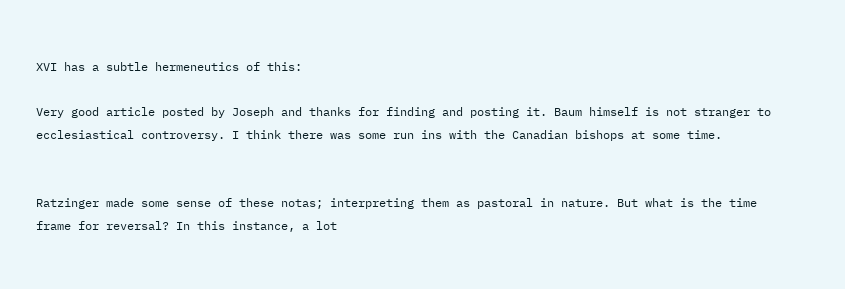XVI has a subtle hermeneutics of this:

Very good article posted by Joseph and thanks for finding and posting it. Baum himself is not stranger to ecclesiastical controversy. I think there was some run ins with the Canadian bishops at some time.


Ratzinger made some sense of these notas; interpreting them as pastoral in nature. But what is the time frame for reversal? In this instance, a lot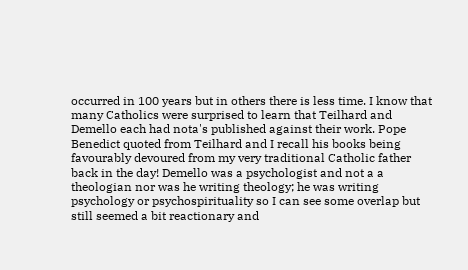occurred in 100 years but in others there is less time. I know that many Catholics were surprised to learn that Teilhard and Demello each had nota's published against their work. Pope Benedict quoted from Teilhard and I recall his books being favourably devoured from my very traditional Catholic father back in the day! Demello was a psychologist and not a a theologian nor was he writing theology; he was writing psychology or psychospirituality so I can see some overlap but still seemed a bit reactionary and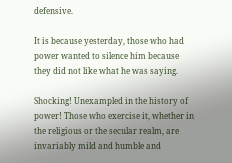defensive.

It is because yesterday, those who had power wanted to silence him because they did not like what he was saying.

Shocking! Unexampled in the history of power! Those who exercise it, whether in the religious or the secular realm, are invariably mild and humble and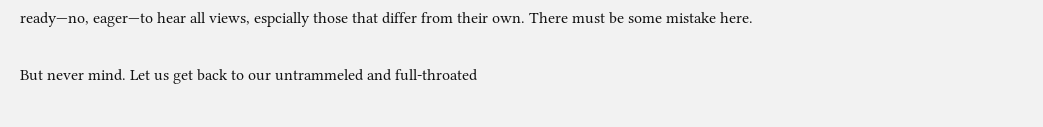ready—no, eager—to hear all views, espcially those that differ from their own. There must be some mistake here.

But never mind. Let us get back to our untrammeled and full-throated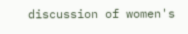discussion of women's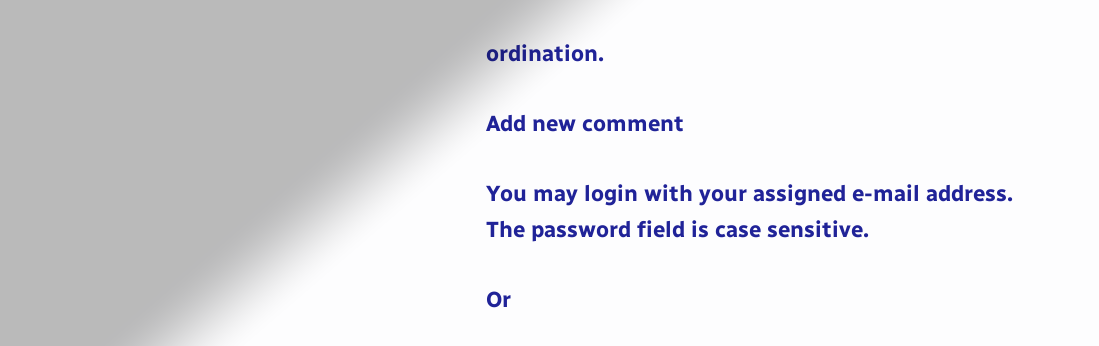ordination.

Add new comment

You may login with your assigned e-mail address.
The password field is case sensitive.

Or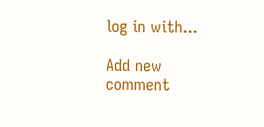log in with...

Add new comment